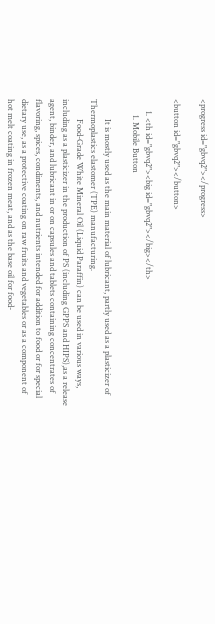<progress id="gbvq2"></progress>

<button id="gbvq2"></button>

      1. <th id="gbvq2"><big id="gbvq2"></big></th>
        1. Mobile Button

          It is mostly used as the main material of lubricant, partly used as a plasticizer of Thermoplastics elastomer (TPE) manufacturing.
          Food-Grade White Mineral Oil (Liquid Paraffin) can be used in various ways, including as a plasticizer in the production of PS (including GPPS and HIPS),as a release agent, binder, and lubricant in or on capsules and tablets containing concentrates of flavoring, spices, condiments, and nutrients intended for addition to food or for special dietary use, as a protective coating on raw fruits and vegetables or as a component of hot melt coating in frozen meat, and as the base oil for food-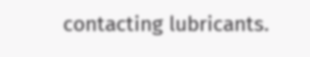contacting lubricants.